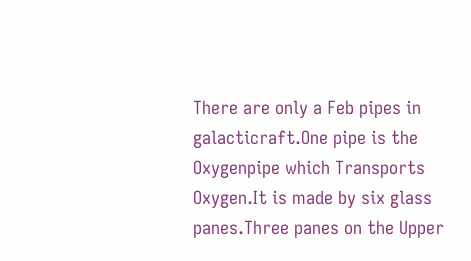There are only a Feb pipes in galacticraft.One pipe is the Oxygenpipe which Transports Oxygen.It is made by six glass panes.Three panes on the Upper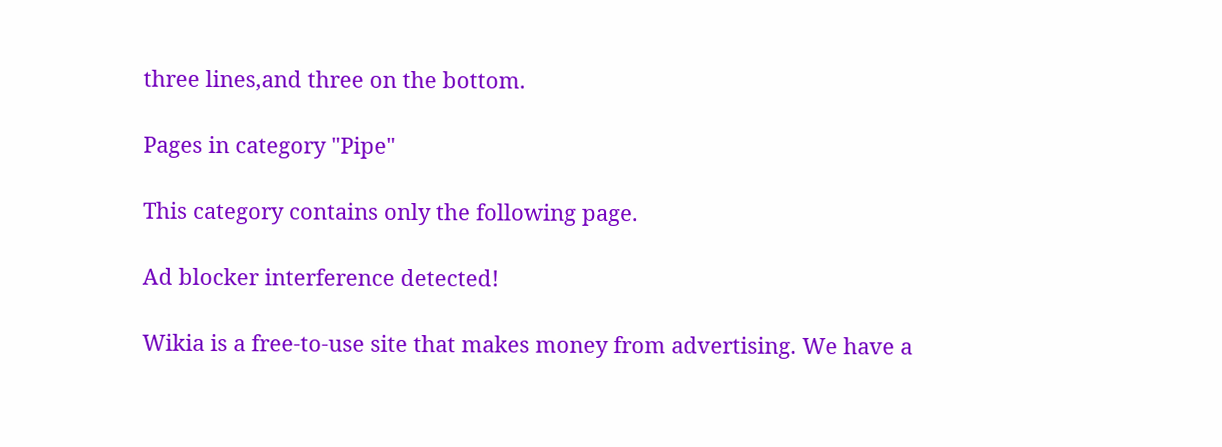three lines,and three on the bottom.

Pages in category "Pipe"

This category contains only the following page.

Ad blocker interference detected!

Wikia is a free-to-use site that makes money from advertising. We have a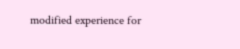modified experience for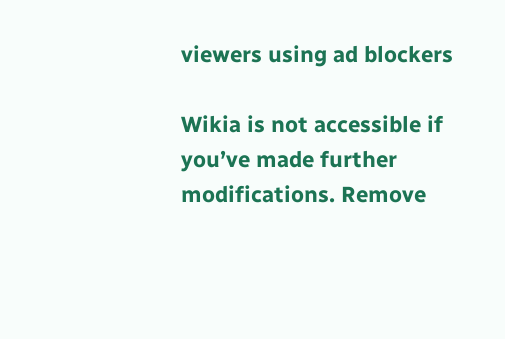viewers using ad blockers

Wikia is not accessible if you’ve made further modifications. Remove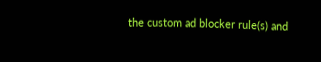the custom ad blocker rule(s) and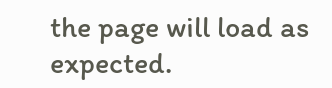the page will load as expected.